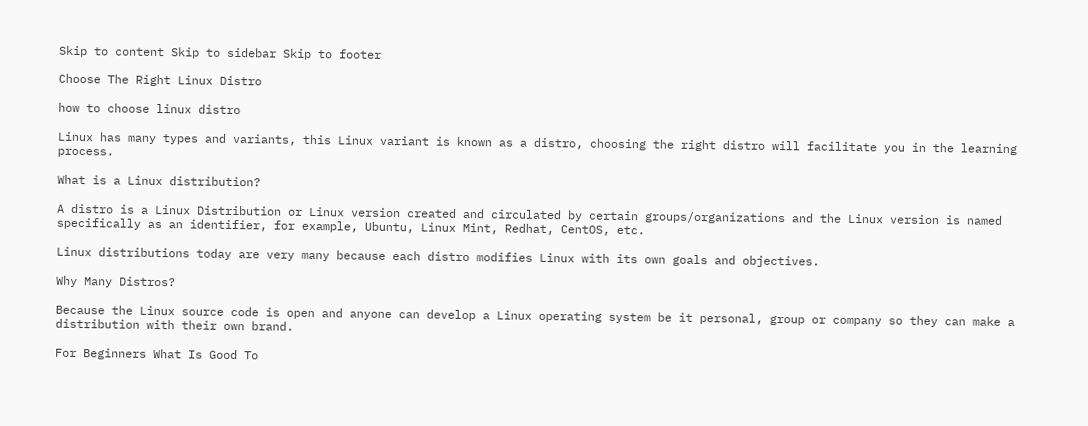Skip to content Skip to sidebar Skip to footer

Choose The Right Linux Distro

how to choose linux distro

Linux has many types and variants, this Linux variant is known as a distro, choosing the right distro will facilitate you in the learning process.

What is a Linux distribution?

A distro is a Linux Distribution or Linux version created and circulated by certain groups/organizations and the Linux version is named specifically as an identifier, for example, Ubuntu, Linux Mint, Redhat, CentOS, etc.

Linux distributions today are very many because each distro modifies Linux with its own goals and objectives.

Why Many Distros?

Because the Linux source code is open and anyone can develop a Linux operating system be it personal, group or company so they can make a distribution with their own brand.

For Beginners What Is Good To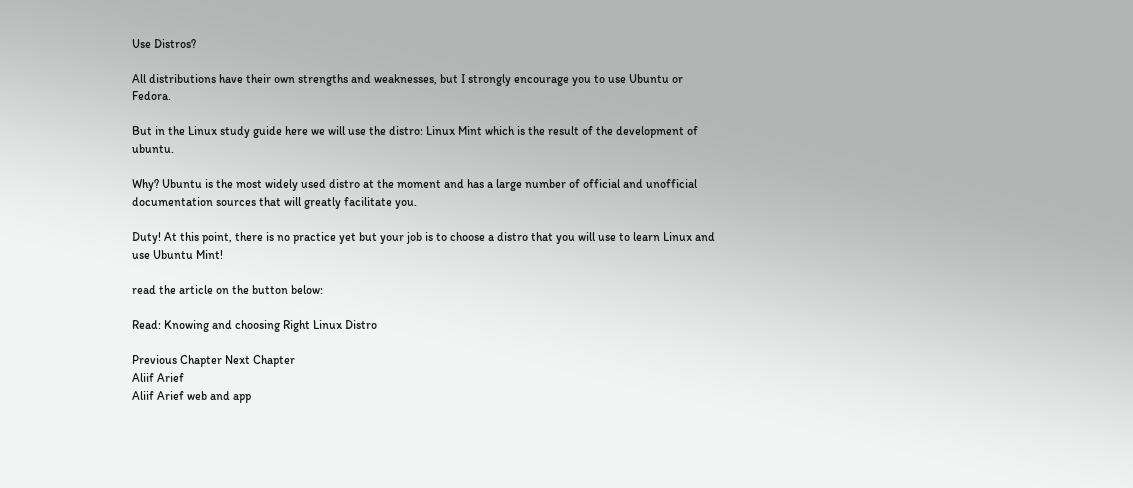Use Distros?

All distributions have their own strengths and weaknesses, but I strongly encourage you to use Ubuntu or Fedora.

But in the Linux study guide here we will use the distro: Linux Mint which is the result of the development of ubuntu.

Why? Ubuntu is the most widely used distro at the moment and has a large number of official and unofficial documentation sources that will greatly facilitate you.

Duty! At this point, there is no practice yet but your job is to choose a distro that you will use to learn Linux and use Ubuntu Mint!

read the article on the button below:

Read: Knowing and choosing Right Linux Distro

Previous Chapter Next Chapter
Aliif Arief
Aliif Arief web and app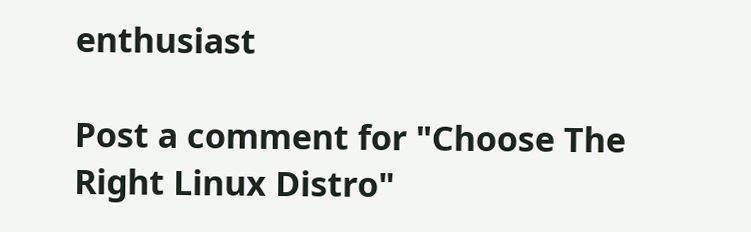enthusiast

Post a comment for "Choose The Right Linux Distro"